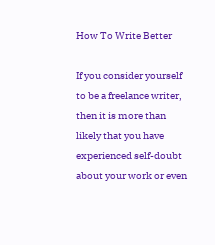How To Write Better

If you consider yourself to be a freelance writer, then it is more than likely that you have experienced self-doubt about your work or even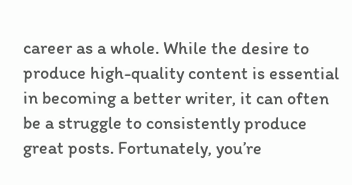career as a whole. While the desire to produce high-quality content is essential in becoming a better writer, it can often be a struggle to consistently produce great posts. Fortunately, you’re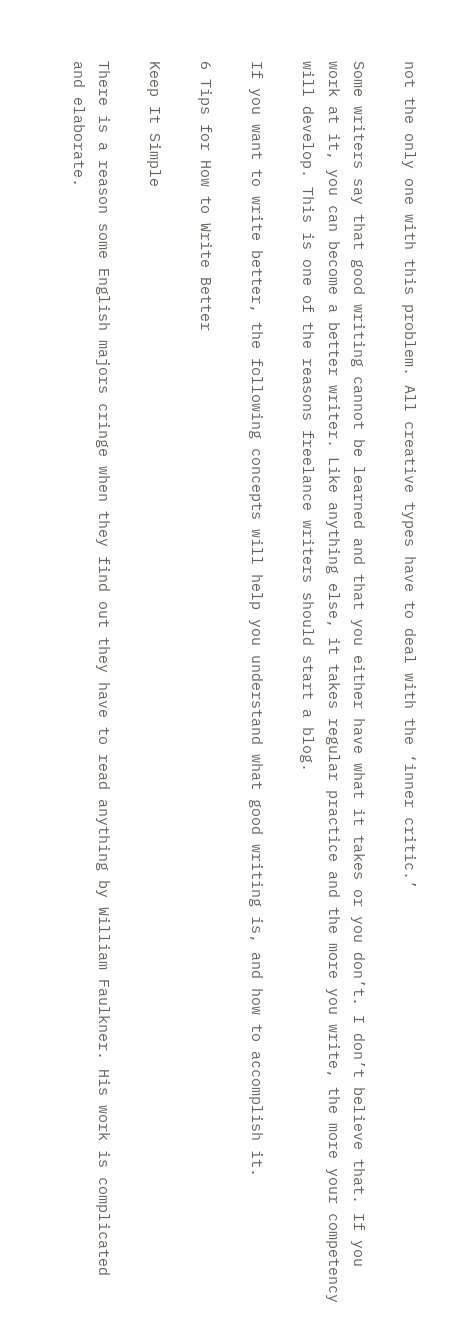not the only one with this problem. All creative types have to deal with the ‘inner critic.’

Some writers say that good writing cannot be learned and that you either have what it takes or you don’t. I don’t believe that. If you work at it, you can become a better writer. Like anything else, it takes regular practice and the more you write, the more your competency will develop. This is one of the reasons freelance writers should start a blog.

If you want to write better, the following concepts will help you understand what good writing is, and how to accomplish it.

6 Tips for How to Write Better

Keep It Simple

There is a reason some English majors cringe when they find out they have to read anything by William Faulkner. His work is complicated and elaborate.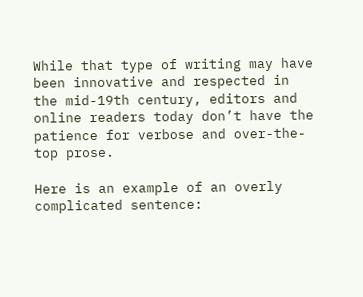While that type of writing may have been innovative and respected in the mid-19th century, editors and online readers today don’t have the patience for verbose and over-the-top prose.

Here is an example of an overly complicated sentence: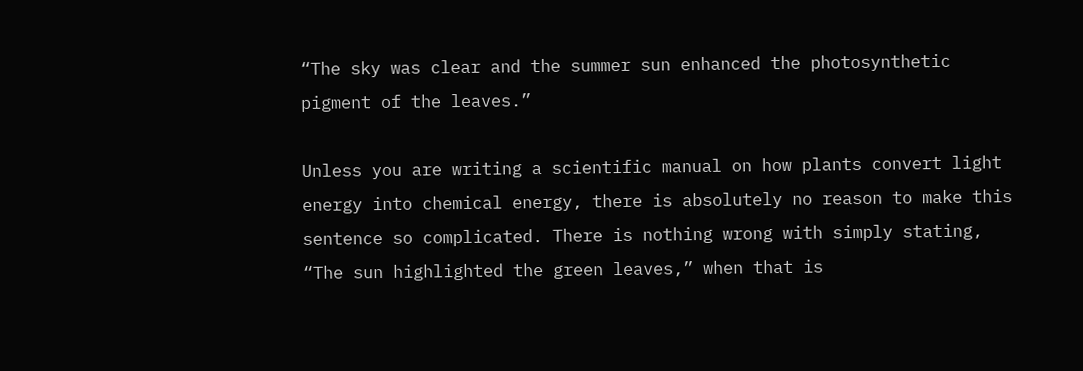“The sky was clear and the summer sun enhanced the photosynthetic pigment of the leaves.”

Unless you are writing a scientific manual on how plants convert light energy into chemical energy, there is absolutely no reason to make this sentence so complicated. There is nothing wrong with simply stating, “The sun highlighted the green leaves,” when that is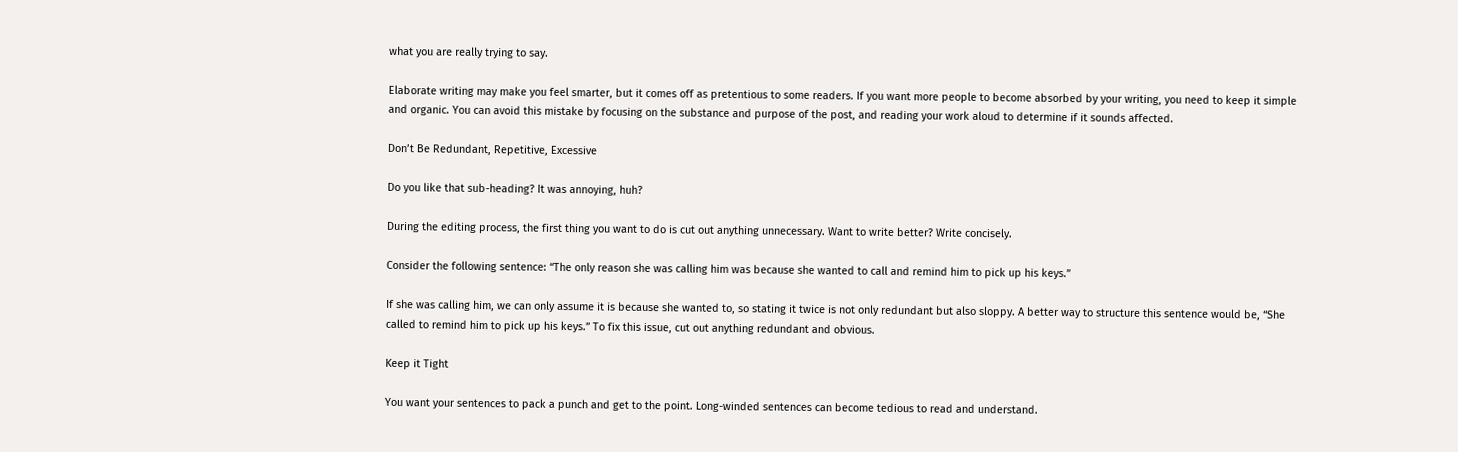what you are really trying to say.

Elaborate writing may make you feel smarter, but it comes off as pretentious to some readers. If you want more people to become absorbed by your writing, you need to keep it simple and organic. You can avoid this mistake by focusing on the substance and purpose of the post, and reading your work aloud to determine if it sounds affected.

Don’t Be Redundant, Repetitive, Excessive

Do you like that sub-heading? It was annoying, huh?

During the editing process, the first thing you want to do is cut out anything unnecessary. Want to write better? Write concisely.

Consider the following sentence: “The only reason she was calling him was because she wanted to call and remind him to pick up his keys.”

If she was calling him, we can only assume it is because she wanted to, so stating it twice is not only redundant but also sloppy. A better way to structure this sentence would be, “She called to remind him to pick up his keys.” To fix this issue, cut out anything redundant and obvious.

Keep it Tight

You want your sentences to pack a punch and get to the point. Long-winded sentences can become tedious to read and understand.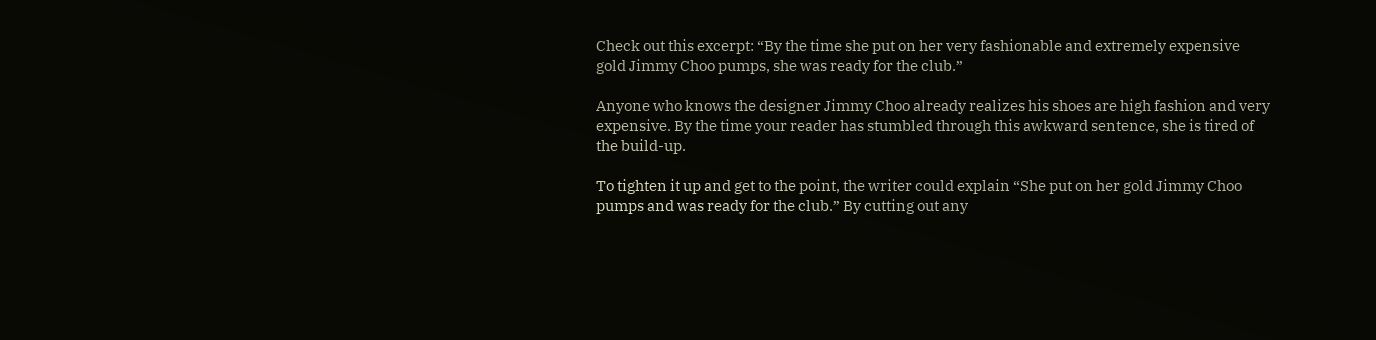Check out this excerpt: “By the time she put on her very fashionable and extremely expensive gold Jimmy Choo pumps, she was ready for the club.”

Anyone who knows the designer Jimmy Choo already realizes his shoes are high fashion and very expensive. By the time your reader has stumbled through this awkward sentence, she is tired of the build-up.

To tighten it up and get to the point, the writer could explain “She put on her gold Jimmy Choo pumps and was ready for the club.” By cutting out any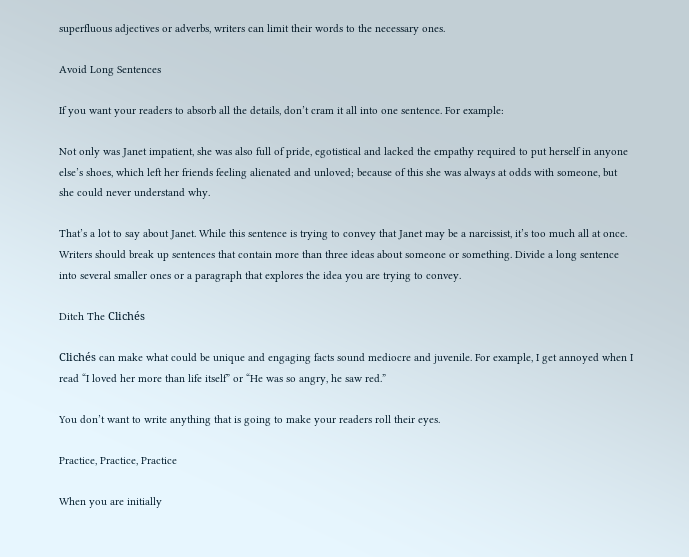superfluous adjectives or adverbs, writers can limit their words to the necessary ones.

Avoid Long Sentences

If you want your readers to absorb all the details, don’t cram it all into one sentence. For example:

Not only was Janet impatient, she was also full of pride, egotistical and lacked the empathy required to put herself in anyone else’s shoes, which left her friends feeling alienated and unloved; because of this she was always at odds with someone, but she could never understand why.

That’s a lot to say about Janet. While this sentence is trying to convey that Janet may be a narcissist, it’s too much all at once. Writers should break up sentences that contain more than three ideas about someone or something. Divide a long sentence into several smaller ones or a paragraph that explores the idea you are trying to convey.

Ditch The Clichés

Clichés can make what could be unique and engaging facts sound mediocre and juvenile. For example, I get annoyed when I read “I loved her more than life itself” or “He was so angry, he saw red.”

You don’t want to write anything that is going to make your readers roll their eyes.

Practice, Practice, Practice

When you are initially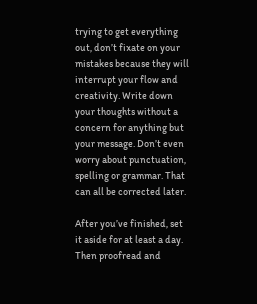trying to get everything out, don’t fixate on your mistakes because they will interrupt your flow and creativity. Write down your thoughts without a concern for anything but your message. Don’t even worry about punctuation, spelling or grammar. That can all be corrected later.

After you’ve finished, set it aside for at least a day. Then proofread and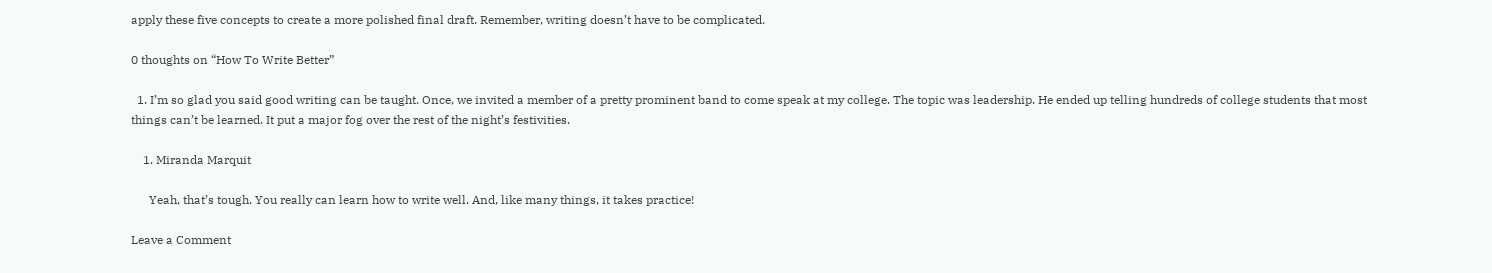apply these five concepts to create a more polished final draft. Remember, writing doesn’t have to be complicated.

0 thoughts on “How To Write Better”

  1. I’m so glad you said good writing can be taught. Once, we invited a member of a pretty prominent band to come speak at my college. The topic was leadership. He ended up telling hundreds of college students that most things can’t be learned. It put a major fog over the rest of the night’s festivities.

    1. Miranda Marquit

      Yeah, that’s tough. You really can learn how to write well. And, like many things, it takes practice!

Leave a Comment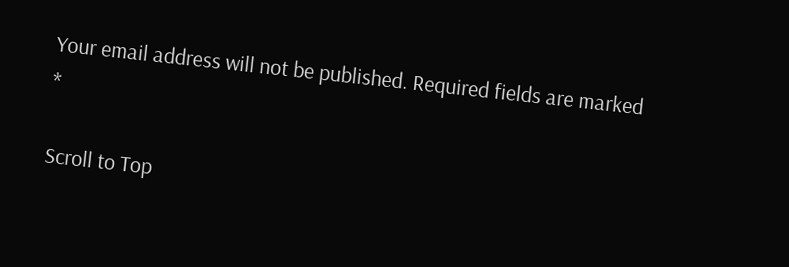Your email address will not be published. Required fields are marked *

Scroll to Top